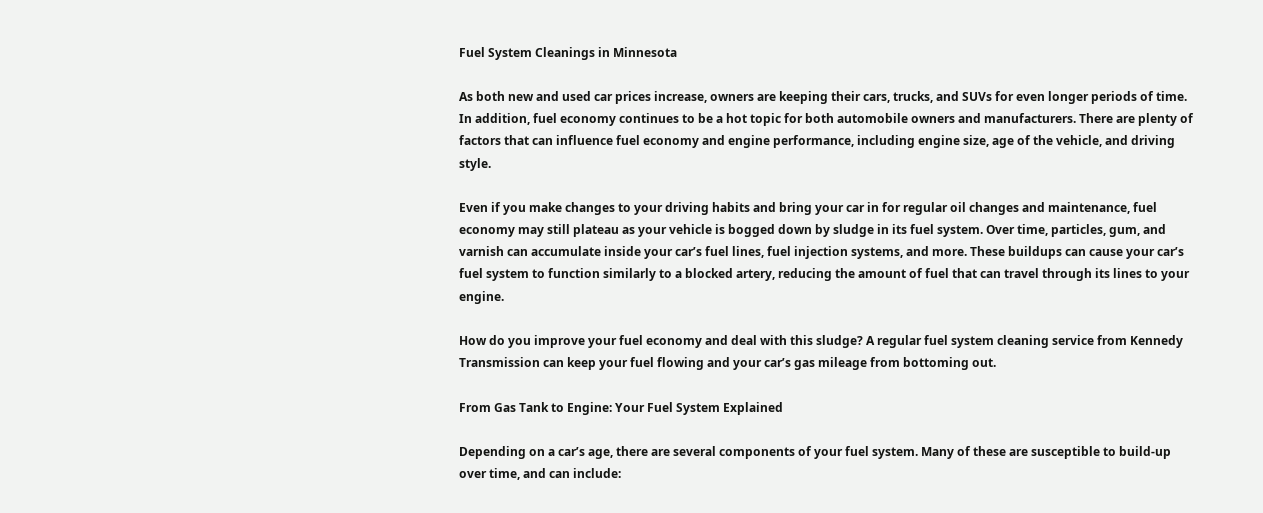Fuel System Cleanings in Minnesota

As both new and used car prices increase, owners are keeping their cars, trucks, and SUVs for even longer periods of time. In addition, fuel economy continues to be a hot topic for both automobile owners and manufacturers. There are plenty of factors that can influence fuel economy and engine performance, including engine size, age of the vehicle, and driving style.

Even if you make changes to your driving habits and bring your car in for regular oil changes and maintenance, fuel economy may still plateau as your vehicle is bogged down by sludge in its fuel system. Over time, particles, gum, and varnish can accumulate inside your car’s fuel lines, fuel injection systems, and more. These buildups can cause your car’s fuel system to function similarly to a blocked artery, reducing the amount of fuel that can travel through its lines to your engine.

How do you improve your fuel economy and deal with this sludge? A regular fuel system cleaning service from Kennedy Transmission can keep your fuel flowing and your car’s gas mileage from bottoming out.

From Gas Tank to Engine: Your Fuel System Explained

Depending on a car’s age, there are several components of your fuel system. Many of these are susceptible to build-up over time, and can include: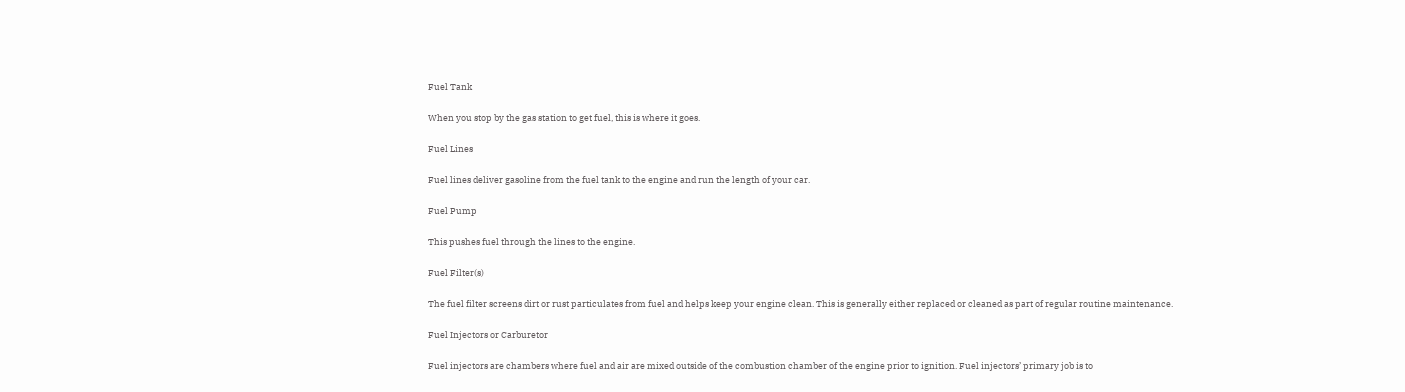Fuel Tank

When you stop by the gas station to get fuel, this is where it goes.

Fuel Lines

Fuel lines deliver gasoline from the fuel tank to the engine and run the length of your car.

Fuel Pump

This pushes fuel through the lines to the engine.

Fuel Filter(s)

The fuel filter screens dirt or rust particulates from fuel and helps keep your engine clean. This is generally either replaced or cleaned as part of regular routine maintenance.

Fuel Injectors or Carburetor

Fuel injectors are chambers where fuel and air are mixed outside of the combustion chamber of the engine prior to ignition. Fuel injectors’ primary job is to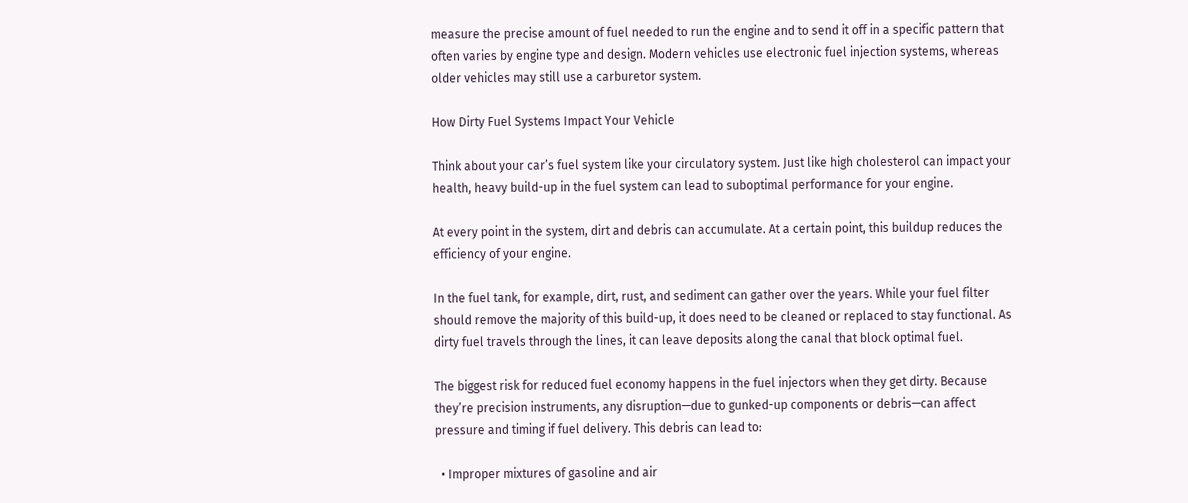measure the precise amount of fuel needed to run the engine and to send it off in a specific pattern that often varies by engine type and design. Modern vehicles use electronic fuel injection systems, whereas older vehicles may still use a carburetor system.

How Dirty Fuel Systems Impact Your Vehicle

Think about your car’s fuel system like your circulatory system. Just like high cholesterol can impact your health, heavy build-up in the fuel system can lead to suboptimal performance for your engine.

At every point in the system, dirt and debris can accumulate. At a certain point, this buildup reduces the efficiency of your engine.

In the fuel tank, for example, dirt, rust, and sediment can gather over the years. While your fuel filter should remove the majority of this build-up, it does need to be cleaned or replaced to stay functional. As dirty fuel travels through the lines, it can leave deposits along the canal that block optimal fuel.

The biggest risk for reduced fuel economy happens in the fuel injectors when they get dirty. Because they’re precision instruments, any disruption—due to gunked-up components or debris—can affect pressure and timing if fuel delivery. This debris can lead to:

  • Improper mixtures of gasoline and air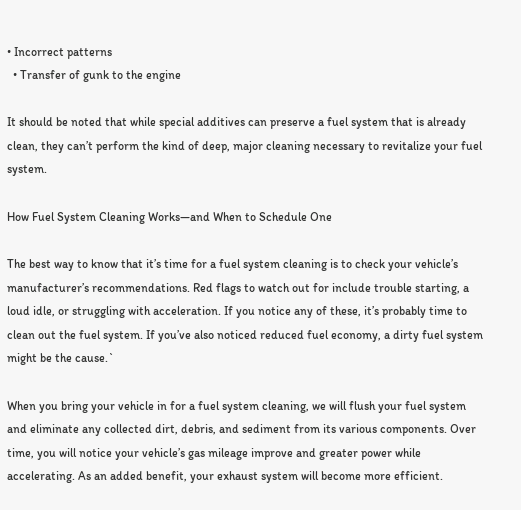• Incorrect patterns
  • Transfer of gunk to the engine

It should be noted that while special additives can preserve a fuel system that is already clean, they can’t perform the kind of deep, major cleaning necessary to revitalize your fuel system.

How Fuel System Cleaning Works—and When to Schedule One

The best way to know that it’s time for a fuel system cleaning is to check your vehicle’s manufacturer’s recommendations. Red flags to watch out for include trouble starting, a loud idle, or struggling with acceleration. If you notice any of these, it’s probably time to clean out the fuel system. If you’ve also noticed reduced fuel economy, a dirty fuel system might be the cause.`

When you bring your vehicle in for a fuel system cleaning, we will flush your fuel system and eliminate any collected dirt, debris, and sediment from its various components. Over time, you will notice your vehicle’s gas mileage improve and greater power while accelerating. As an added benefit, your exhaust system will become more efficient.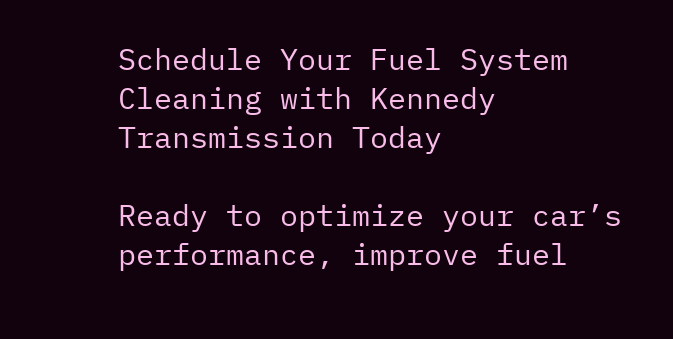Schedule Your Fuel System Cleaning with Kennedy Transmission Today

Ready to optimize your car’s performance, improve fuel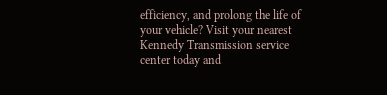efficiency, and prolong the life of your vehicle? Visit your nearest Kennedy Transmission service center today and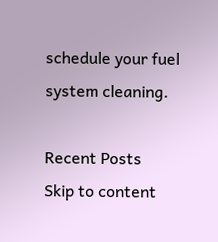schedule your fuel system cleaning.

Recent Posts
Skip to content